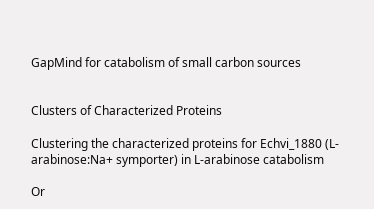GapMind for catabolism of small carbon sources


Clusters of Characterized Proteins

Clustering the characterized proteins for Echvi_1880 (L-arabinose:Na+ symporter) in L-arabinose catabolism

Or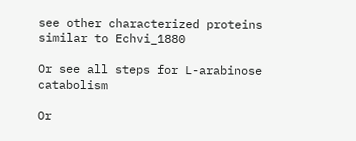see other characterized proteins similar to Echvi_1880

Or see all steps for L-arabinose catabolism

Or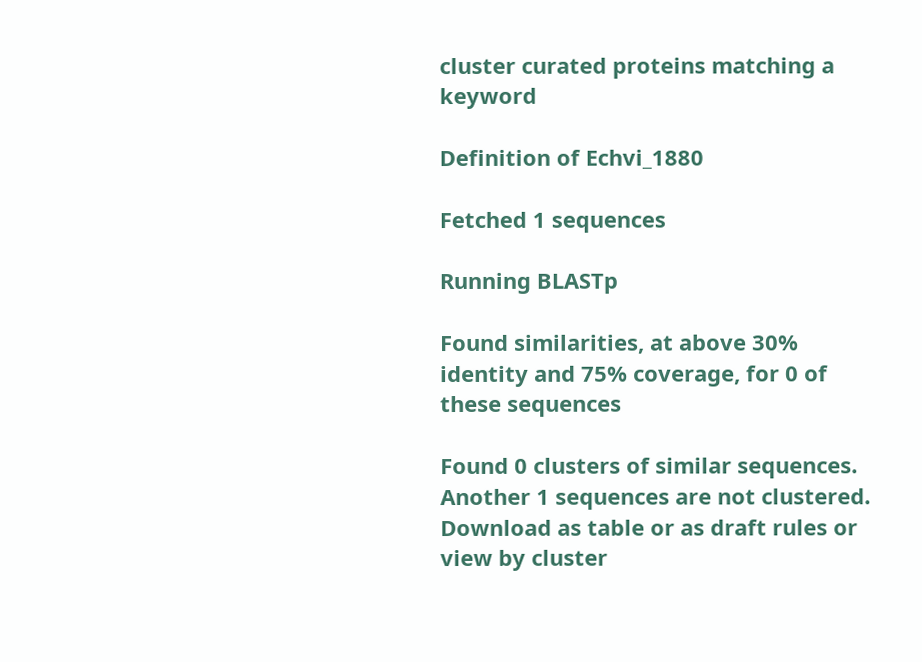cluster curated proteins matching a keyword

Definition of Echvi_1880

Fetched 1 sequences

Running BLASTp

Found similarities, at above 30% identity and 75% coverage, for 0 of these sequences

Found 0 clusters of similar sequences. Another 1 sequences are not clustered. Download as table or as draft rules or view by cluster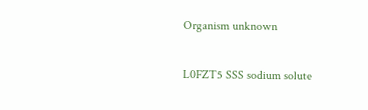Organism unknown

L0FZT5 SSS sodium solute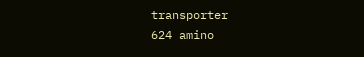transporter
624 amino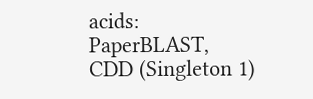acids: PaperBLAST, CDD (Singleton 1)